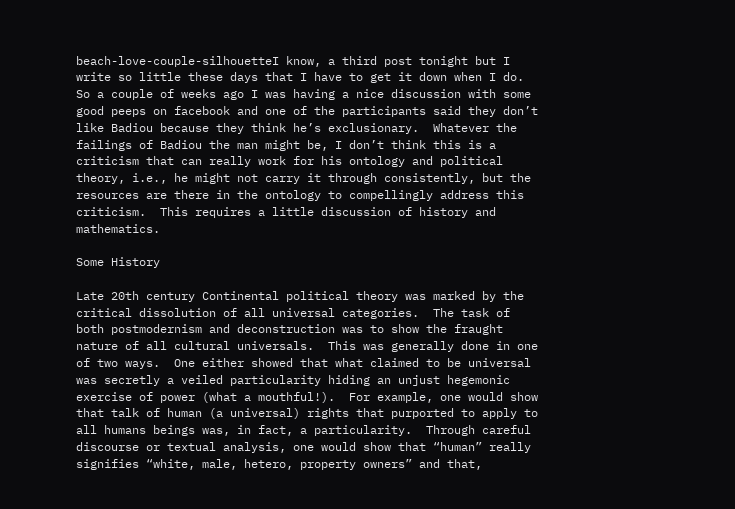beach-love-couple-silhouetteI know, a third post tonight but I write so little these days that I have to get it down when I do.  So a couple of weeks ago I was having a nice discussion with some good peeps on facebook and one of the participants said they don’t like Badiou because they think he’s exclusionary.  Whatever the failings of Badiou the man might be, I don’t think this is a criticism that can really work for his ontology and political theory, i.e., he might not carry it through consistently, but the resources are there in the ontology to compellingly address this criticism.  This requires a little discussion of history and mathematics.

Some History

Late 20th century Continental political theory was marked by the critical dissolution of all universal categories.  The task of both postmodernism and deconstruction was to show the fraught nature of all cultural universals.  This was generally done in one of two ways.  One either showed that what claimed to be universal was secretly a veiled particularity hiding an unjust hegemonic exercise of power (what a mouthful!).  For example, one would show that talk of human (a universal) rights that purported to apply to all humans beings was, in fact, a particularity.  Through careful discourse or textual analysis, one would show that “human” really signifies “white, male, hetero, property owners” and that,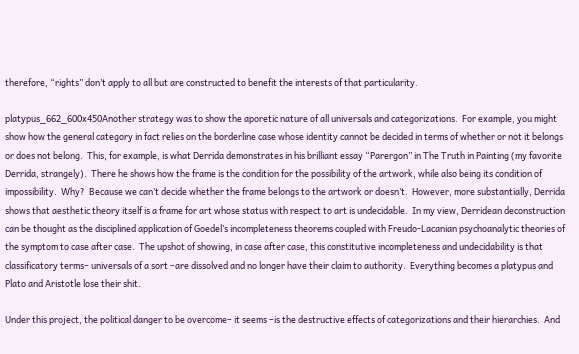therefore, “rights” don’t apply to all but are constructed to benefit the interests of that particularity.

platypus_662_600x450Another strategy was to show the aporetic nature of all universals and categorizations.  For example, you might show how the general category in fact relies on the borderline case whose identity cannot be decided in terms of whether or not it belongs or does not belong.  This, for example, is what Derrida demonstrates in his brilliant essay “Parergon” in The Truth in Painting (my favorite Derrida, strangely).  There he shows how the frame is the condition for the possibility of the artwork, while also being its condition of impossibility.  Why?  Because we can’t decide whether the frame belongs to the artwork or doesn’t.  However, more substantially, Derrida shows that aesthetic theory itself is a frame for art whose status with respect to art is undecidable.  In my view, Derridean deconstruction can be thought as the disciplined application of Goedel’s incompleteness theorems coupled with Freudo-Lacanian psychoanalytic theories of the symptom to case after case.  The upshot of showing, in case after case, this constitutive incompleteness and undecidability is that classificatory terms– universals of a sort –are dissolved and no longer have their claim to authority.  Everything becomes a platypus and Plato and Aristotle lose their shit.

Under this project, the political danger to be overcome– it seems –is the destructive effects of categorizations and their hierarchies.  And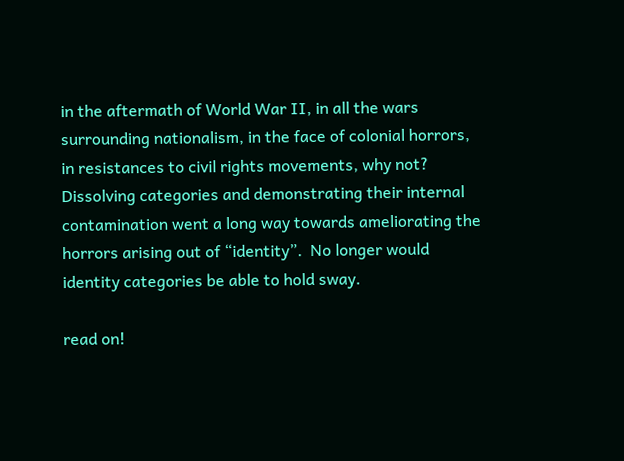in the aftermath of World War II, in all the wars surrounding nationalism, in the face of colonial horrors, in resistances to civil rights movements, why not?  Dissolving categories and demonstrating their internal contamination went a long way towards ameliorating the horrors arising out of “identity”.  No longer would identity categories be able to hold sway.

read on!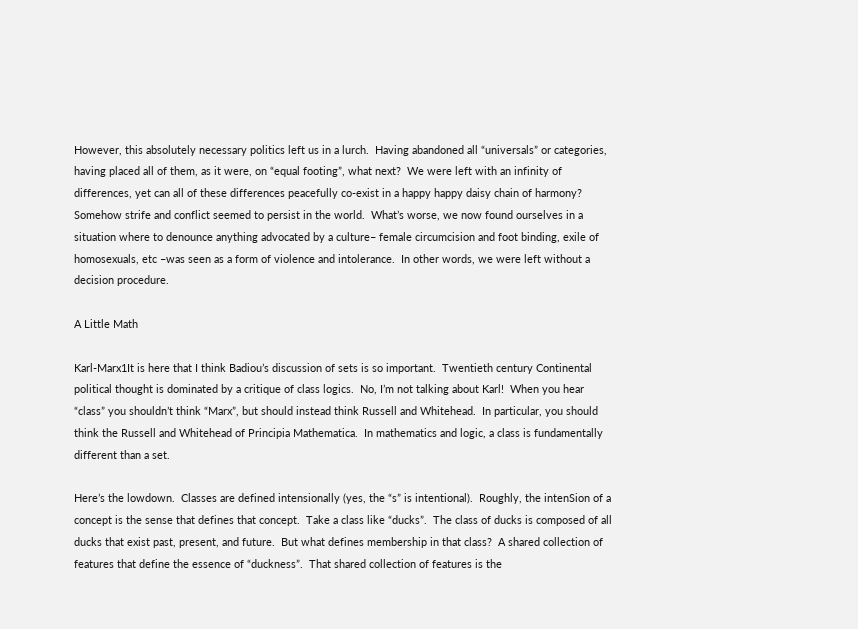However, this absolutely necessary politics left us in a lurch.  Having abandoned all “universals” or categories, having placed all of them, as it were, on “equal footing”, what next?  We were left with an infinity of differences, yet can all of these differences peacefully co-exist in a happy happy daisy chain of harmony?  Somehow strife and conflict seemed to persist in the world.  What’s worse, we now found ourselves in a situation where to denounce anything advocated by a culture– female circumcision and foot binding, exile of homosexuals, etc –was seen as a form of violence and intolerance.  In other words, we were left without a decision procedure.

A Little Math

Karl-Marx1It is here that I think Badiou’s discussion of sets is so important.  Twentieth century Continental political thought is dominated by a critique of class logics.  No, I’m not talking about Karl!  When you hear “class” you shouldn’t think “Marx”, but should instead think Russell and Whitehead.  In particular, you should think the Russell and Whitehead of Principia Mathematica.  In mathematics and logic, a class is fundamentally different than a set.

Here’s the lowdown.  Classes are defined intensionally (yes, the “s” is intentional).  Roughly, the intenSion of a concept is the sense that defines that concept.  Take a class like “ducks”.  The class of ducks is composed of all ducks that exist past, present, and future.  But what defines membership in that class?  A shared collection of features that define the essence of “duckness”.  That shared collection of features is the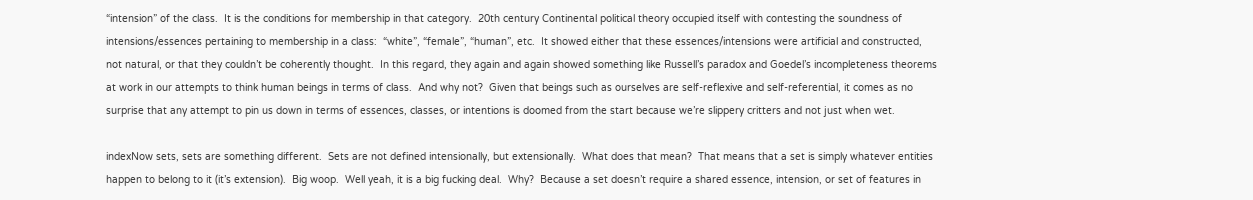“intension” of the class.  It is the conditions for membership in that category.  20th century Continental political theory occupied itself with contesting the soundness of intensions/essences pertaining to membership in a class:  “white”, “female”, “human”, etc.  It showed either that these essences/intensions were artificial and constructed, not natural, or that they couldn’t be coherently thought.  In this regard, they again and again showed something like Russell’s paradox and Goedel’s incompleteness theorems at work in our attempts to think human beings in terms of class.  And why not?  Given that beings such as ourselves are self-reflexive and self-referential, it comes as no surprise that any attempt to pin us down in terms of essences, classes, or intentions is doomed from the start because we’re slippery critters and not just when wet.

indexNow sets, sets are something different.  Sets are not defined intensionally, but extensionally.  What does that mean?  That means that a set is simply whatever entities happen to belong to it (it’s extension).  Big woop.  Well yeah, it is a big fucking deal.  Why?  Because a set doesn’t require a shared essence, intension, or set of features in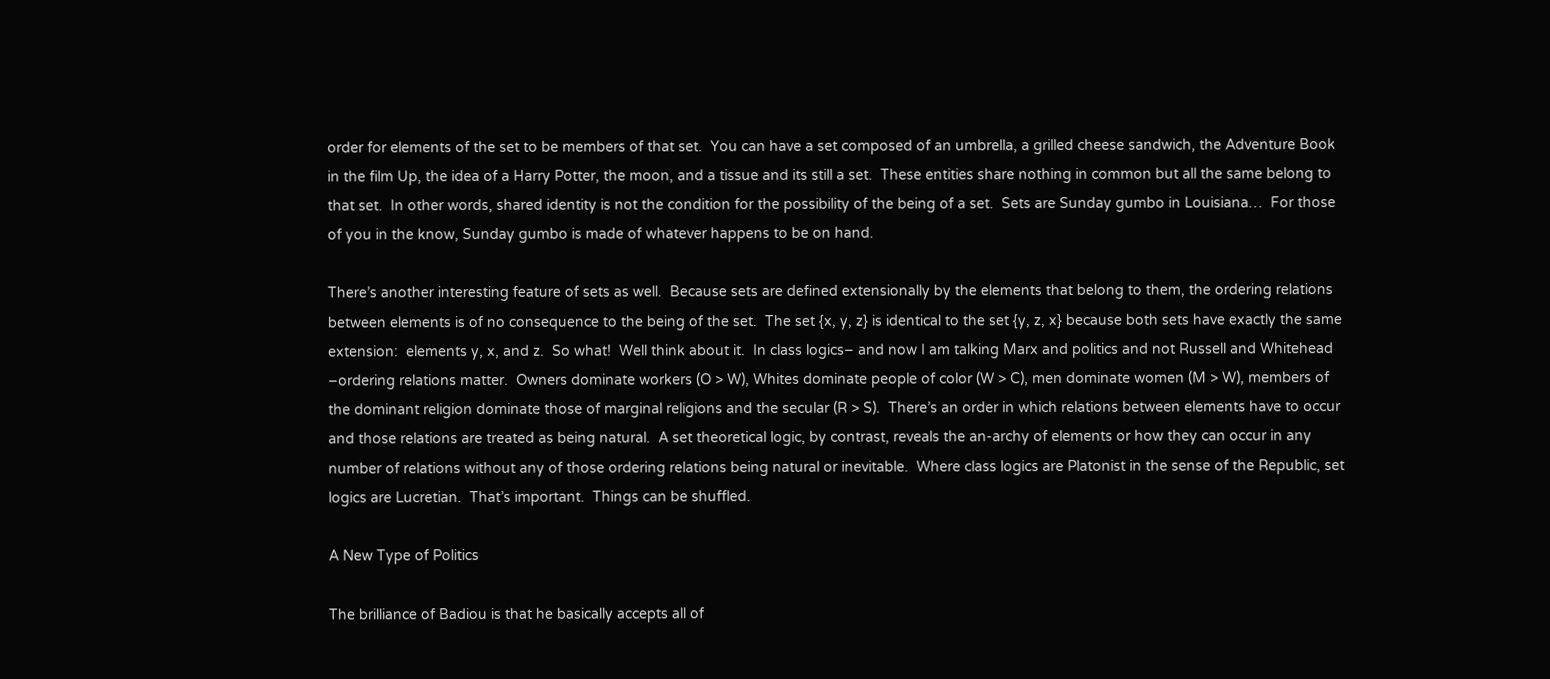order for elements of the set to be members of that set.  You can have a set composed of an umbrella, a grilled cheese sandwich, the Adventure Book in the film Up, the idea of a Harry Potter, the moon, and a tissue and its still a set.  These entities share nothing in common but all the same belong to that set.  In other words, shared identity is not the condition for the possibility of the being of a set.  Sets are Sunday gumbo in Louisiana…  For those of you in the know, Sunday gumbo is made of whatever happens to be on hand.

There’s another interesting feature of sets as well.  Because sets are defined extensionally by the elements that belong to them, the ordering relations between elements is of no consequence to the being of the set.  The set {x, y, z} is identical to the set {y, z, x} because both sets have exactly the same extension:  elements y, x, and z.  So what!  Well think about it.  In class logics– and now I am talking Marx and politics and not Russell and Whitehead –ordering relations matter.  Owners dominate workers (O > W), Whites dominate people of color (W > C), men dominate women (M > W), members of the dominant religion dominate those of marginal religions and the secular (R > S).  There’s an order in which relations between elements have to occur and those relations are treated as being natural.  A set theoretical logic, by contrast, reveals the an-archy of elements or how they can occur in any number of relations without any of those ordering relations being natural or inevitable.  Where class logics are Platonist in the sense of the Republic, set logics are Lucretian.  That’s important.  Things can be shuffled.

A New Type of Politics

The brilliance of Badiou is that he basically accepts all of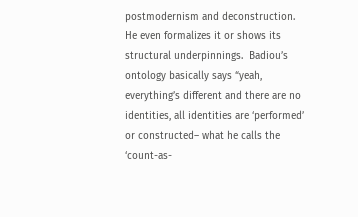postmodernism and deconstruction.  He even formalizes it or shows its structural underpinnings.  Badiou’s ontology basically says “yeah, everything’s different and there are no identities, all identities are ‘performed’ or constructed– what he calls the ‘count-as-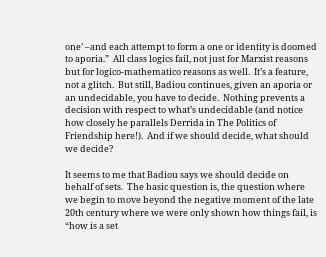one’ –and each attempt to form a one or identity is doomed to aporia.”  All class logics fail, not just for Marxist reasons but for logico-mathematico reasons as well.  It’s a feature, not a glitch.  But still, Badiou continues, given an aporia or an undecidable, you have to decide.  Nothing prevents a decision with respect to what’s undecidable (and notice how closely he parallels Derrida in The Politics of Friendship here!).  And if we should decide, what should we decide?

It seems to me that Badiou says we should decide on behalf of sets.  The basic question is, the question where we begin to move beyond the negative moment of the late 20th century where we were only shown how things fail, is “how is a set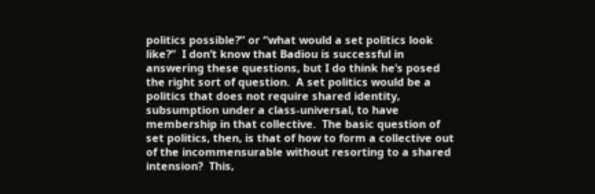politics possible?” or “what would a set politics look like?”  I don’t know that Badiou is successful in answering these questions, but I do think he’s posed the right sort of question.  A set politics would be a politics that does not require shared identity, subsumption under a class-universal, to have membership in that collective.  The basic question of set politics, then, is that of how to form a collective out of the incommensurable without resorting to a shared intension?  This,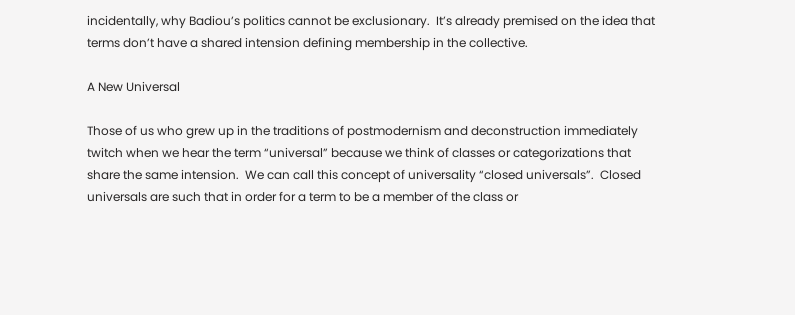incidentally, why Badiou’s politics cannot be exclusionary.  It’s already premised on the idea that terms don’t have a shared intension defining membership in the collective.

A New Universal

Those of us who grew up in the traditions of postmodernism and deconstruction immediately twitch when we hear the term “universal” because we think of classes or categorizations that share the same intension.  We can call this concept of universality “closed universals”.  Closed universals are such that in order for a term to be a member of the class or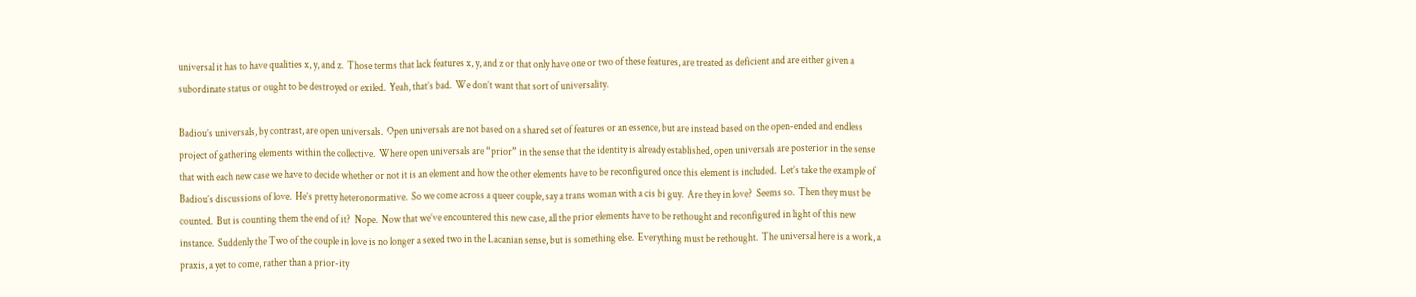universal it has to have qualities x, y, and z.  Those terms that lack features x, y, and z or that only have one or two of these features, are treated as deficient and are either given a subordinate status or ought to be destroyed or exiled.  Yeah, that’s bad.  We don’t want that sort of universality.

Badiou’s universals, by contrast, are open universals.  Open universals are not based on a shared set of features or an essence, but are instead based on the open-ended and endless project of gathering elements within the collective.  Where open universals are “prior” in the sense that the identity is already established, open universals are posterior in the sense that with each new case we have to decide whether or not it is an element and how the other elements have to be reconfigured once this element is included.  Let’s take the example of Badiou’s discussions of love.  He’s pretty heteronormative.  So we come across a queer couple, say a trans woman with a cis bi guy.  Are they in love?  Seems so.  Then they must be counted.  But is counting them the end of it?  Nope.  Now that we’ve encountered this new case, all the prior elements have to be rethought and reconfigured in light of this new instance.  Suddenly the Two of the couple in love is no longer a sexed two in the Lacanian sense, but is something else.  Everything must be rethought.  The universal here is a work, a praxis, a yet to come, rather than a prior-ity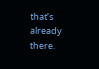that’s already there.